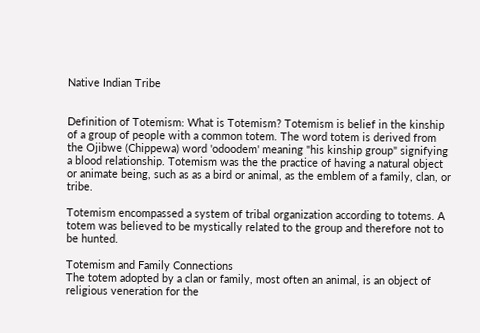Native Indian Tribe


Definition of Totemism: What is Totemism? Totemism is belief in the kinship of a group of people with a common totem. The word totem is derived from the Ojibwe (Chippewa) word 'odoodem' meaning "his kinship group" signifying a blood relationship. Totemism was the the practice of having a natural object or animate being, such as as a bird or animal, as the emblem of a family, clan, or tribe.

Totemism encompassed a system of tribal organization according to totems. A totem was believed to be mystically related to the group and therefore not to be hunted.

Totemism and Family Connections
The totem adopted by a clan or family, most often an animal, is an object of religious veneration for the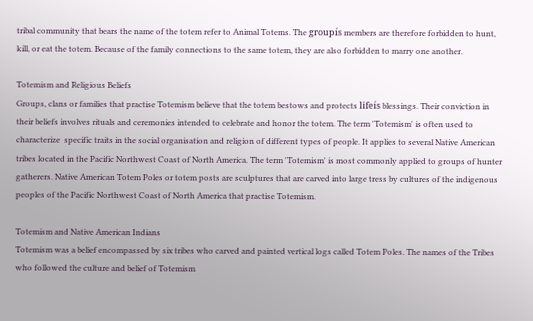tribal community that bears the name of the totem refer to Animal Totems. The groupís members are therefore forbidden to hunt, kill, or eat the totem. Because of the family connections to the same totem, they are also forbidden to marry one another.

Totemism and Religious Beliefs
Groups, clans or families that practise Totemism believe that the totem bestows and protects lifeís blessings. Their conviction in their beliefs involves rituals and ceremonies intended to celebrate and honor the totem. The term 'Totemism' is often used to characterize  specific traits in the social organisation and religion of different types of people. It applies to several Native American tribes located in the Pacific Northwest Coast of North America. The term 'Totemism' is most commonly applied to groups of hunter gatherers. Native American Totem Poles or totem posts are sculptures that are carved into large tress by cultures of the indigenous peoples of the Pacific Northwest Coast of North America that practise Totemism.

Totemism and Native American Indians
Totemism was a belief encompassed by six tribes who carved and painted vertical logs called Totem Poles. The names of the Tribes who followed the culture and belief of Totemism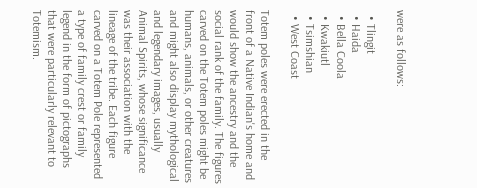were as follows:

  • Tlingit
  • Haida
  • Bella Coola
  • Kwakiutl
  • Tsimshian
  • West Coast

Totem poles were erected in the front of a Native Indian's home and would show the ancestry and the social rank of the family. The figures carved on the Totem poles might be humans, animals, or other creatures and might also display mythological and legendary images, usually Animal Spirits, whose significance was their association with the lineage of the tribe. Each figure carved on a Totem Pole represented a type of family crest or family legend in the form of pictographs that were particularly relevant to Totemism.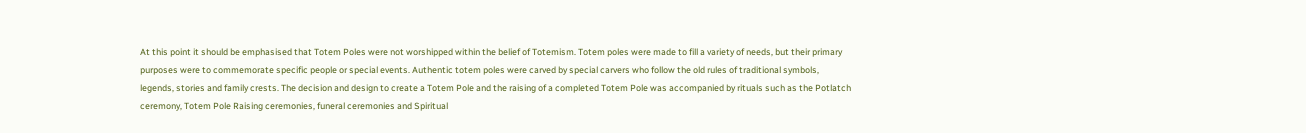At this point it should be emphasised that Totem Poles were not worshipped within the belief of Totemism. Totem poles were made to fill a variety of needs, but their primary purposes were to commemorate specific people or special events. Authentic totem poles were carved by special carvers who follow the old rules of traditional symbols, legends, stories and family crests. The decision and design to create a Totem Pole and the raising of a completed Totem Pole was accompanied by rituals such as the Potlatch ceremony, Totem Pole Raising ceremonies, funeral ceremonies and Spiritual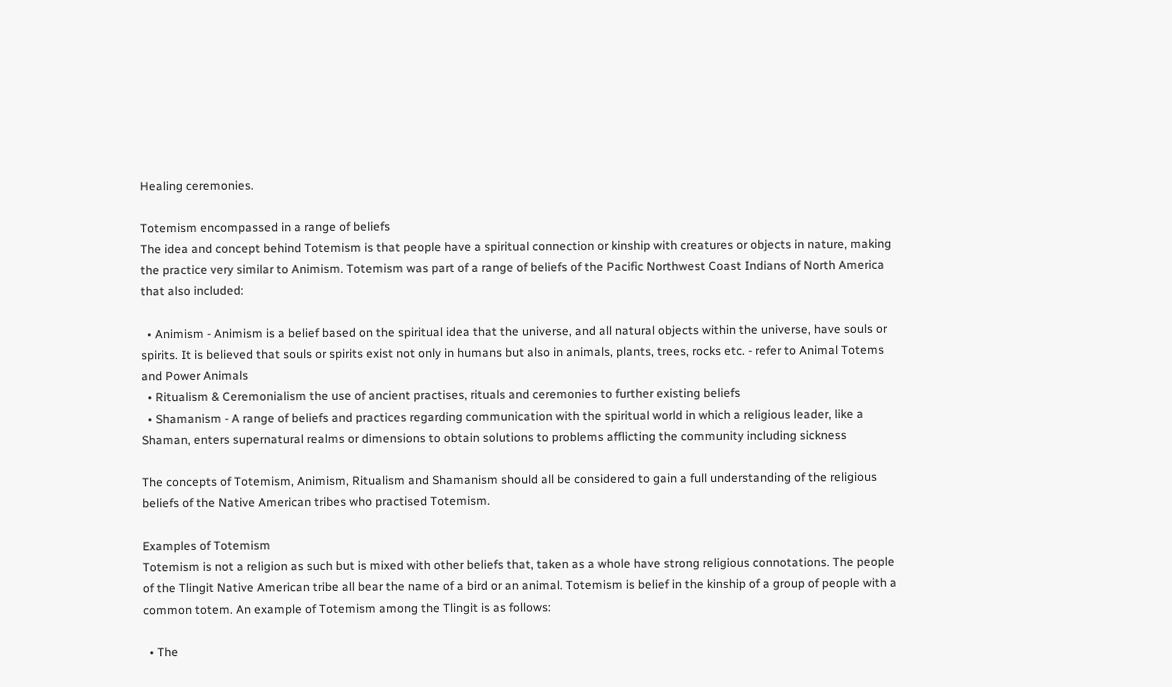Healing ceremonies.

Totemism encompassed in a range of beliefs
The idea and concept behind Totemism is that people have a spiritual connection or kinship with creatures or objects in nature, making the practice very similar to Animism. Totemism was part of a range of beliefs of the Pacific Northwest Coast Indians of North America that also included:

  • Animism - Animism is a belief based on the spiritual idea that the universe, and all natural objects within the universe, have souls or spirits. It is believed that souls or spirits exist not only in humans but also in animals, plants, trees, rocks etc. - refer to Animal Totems and Power Animals
  • Ritualism & Ceremonialism the use of ancient practises, rituals and ceremonies to further existing beliefs
  • Shamanism - A range of beliefs and practices regarding communication with the spiritual world in which a religious leader, like a Shaman, enters supernatural realms or dimensions to obtain solutions to problems afflicting the community including sickness

The concepts of Totemism, Animism, Ritualism and Shamanism should all be considered to gain a full understanding of the religious beliefs of the Native American tribes who practised Totemism.

Examples of Totemism
Totemism is not a religion as such but is mixed with other beliefs that, taken as a whole have strong religious connotations. The people of the Tlingit Native American tribe all bear the name of a bird or an animal. Totemism is belief in the kinship of a group of people with a common totem. An example of Totemism among the Tlingit is as follows:

  • The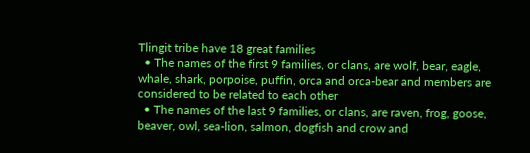Tlingit tribe have 18 great families
  • The names of the first 9 families, or clans, are wolf, bear, eagle, whale, shark, porpoise, puffin, orca and orca-bear and members are considered to be related to each other
  • The names of the last 9 families, or clans, are raven, frog, goose, beaver, owl, sea-lion, salmon, dogfish and crow and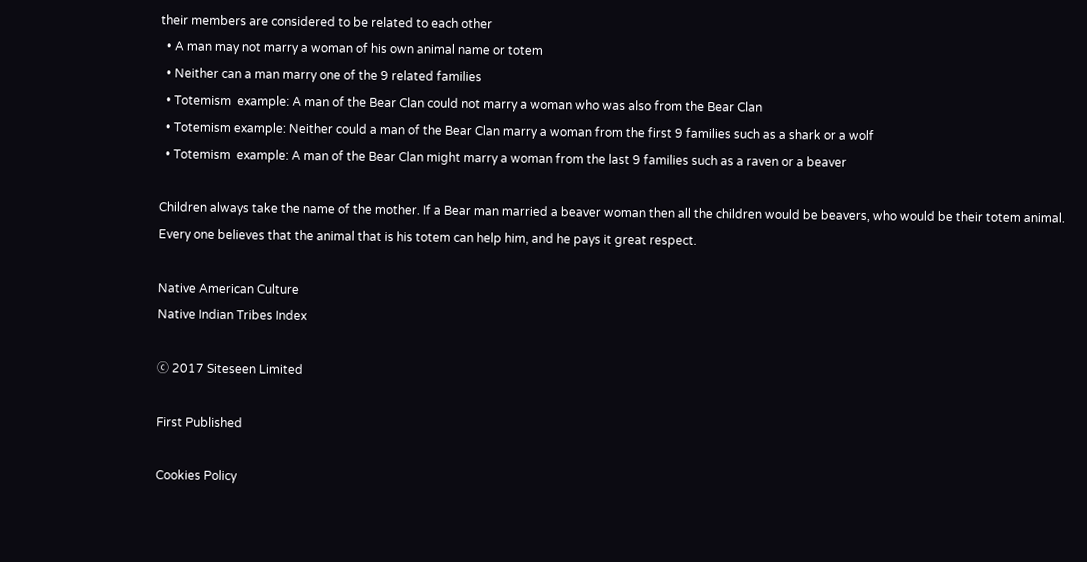their members are considered to be related to each other
  • A man may not marry a woman of his own animal name or totem
  • Neither can a man marry one of the 9 related families
  • Totemism  example: A man of the Bear Clan could not marry a woman who was also from the Bear Clan
  • Totemism example: Neither could a man of the Bear Clan marry a woman from the first 9 families such as a shark or a wolf
  • Totemism  example: A man of the Bear Clan might marry a woman from the last 9 families such as a raven or a beaver

Children always take the name of the mother. If a Bear man married a beaver woman then all the children would be beavers, who would be their totem animal. Every one believes that the animal that is his totem can help him, and he pays it great respect.

Native American Culture
Native Indian Tribes Index

ⓒ 2017 Siteseen Limited

First Published

Cookies Policy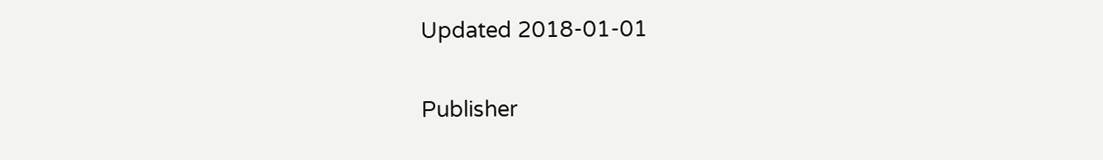Updated 2018-01-01

Publisher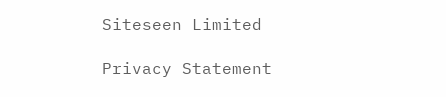Siteseen Limited

Privacy Statement